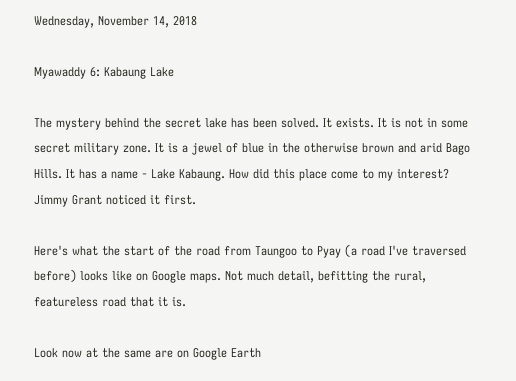Wednesday, November 14, 2018

Myawaddy 6: Kabaung Lake

The mystery behind the secret lake has been solved. It exists. It is not in some secret military zone. It is a jewel of blue in the otherwise brown and arid Bago Hills. It has a name - Lake Kabaung. How did this place come to my interest? Jimmy Grant noticed it first.

Here's what the start of the road from Taungoo to Pyay (a road I've traversed before) looks like on Google maps. Not much detail, befitting the rural, featureless road that it is.

Look now at the same are on Google Earth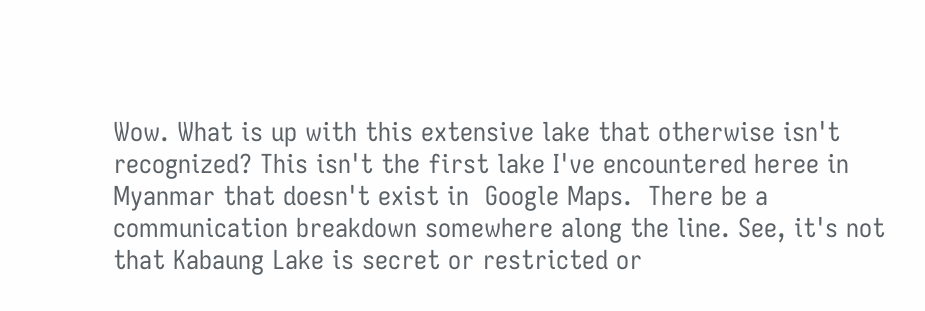Wow. What is up with this extensive lake that otherwise isn't recognized? This isn't the first lake I've encountered heree in Myanmar that doesn't exist in  Google Maps.  There be a communication breakdown somewhere along the line. See, it's not that Kabaung Lake is secret or restricted or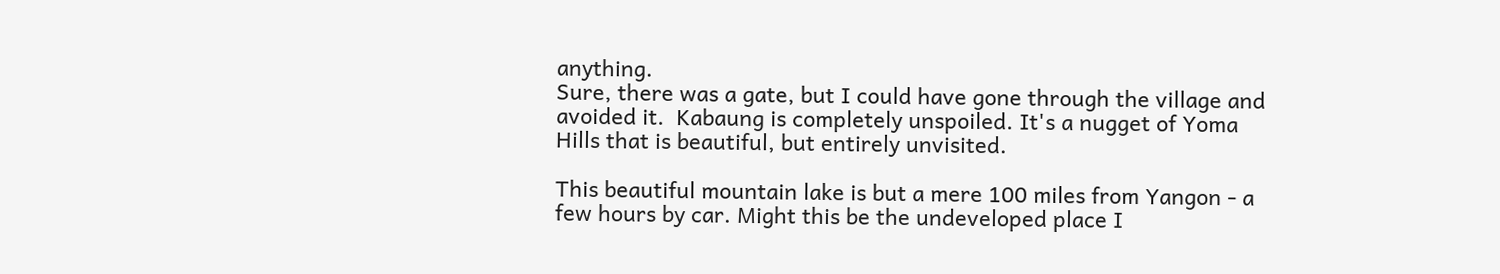anything.
Sure, there was a gate, but I could have gone through the village and avoided it.  Kabaung is completely unspoiled. It's a nugget of Yoma Hills that is beautiful, but entirely unvisited.

This beautiful mountain lake is but a mere 100 miles from Yangon - a few hours by car. Might this be the undeveloped place I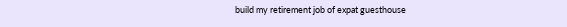build my retirement job of expat guesthouse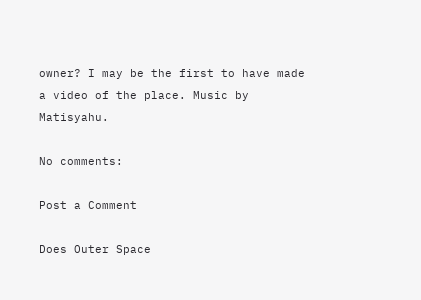owner? I may be the first to have made a video of the place. Music by Matisyahu.

No comments:

Post a Comment

Does Outer Space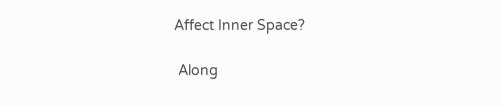Affect Inner Space?

 Along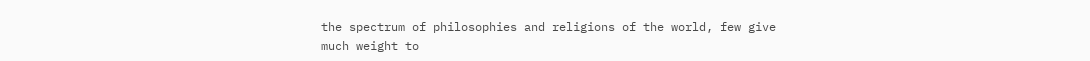the spectrum of philosophies and religions of the world, few give much weight to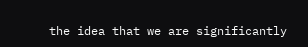the idea that we are significantly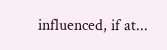influenced, if at...